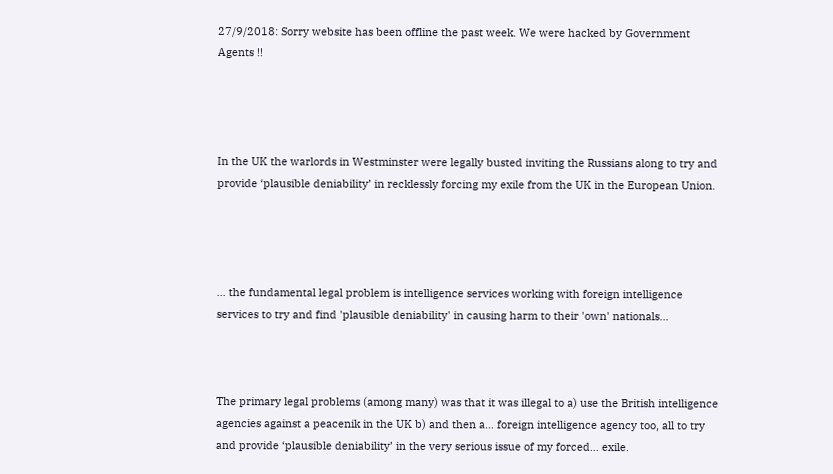27/9/2018: Sorry website has been offline the past week. We were hacked by Government Agents !!




In the UK the warlords in Westminster were legally busted inviting the Russians along to try and provide ‘plausible deniability’ in recklessly forcing my exile from the UK in the European Union.




... the fundamental legal problem is intelligence services working with foreign intelligence services to try and find 'plausible deniability' in causing harm to their 'own' nationals...



The primary legal problems (among many) was that it was illegal to a) use the British intelligence agencies against a peacenik in the UK b) and then a… foreign intelligence agency too, all to try and provide ‘plausible deniability’ in the very serious issue of my forced… exile.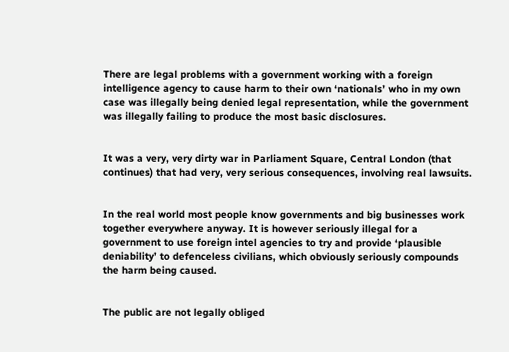There are legal problems with a government working with a foreign intelligence agency to cause harm to their own ‘nationals’ who in my own case was illegally being denied legal representation, while the government was illegally failing to produce the most basic disclosures.


It was a very, very dirty war in Parliament Square, Central London (that continues) that had very, very serious consequences, involving real lawsuits.


In the real world most people know governments and big businesses work together everywhere anyway. It is however seriously illegal for a government to use foreign intel agencies to try and provide ‘plausible deniability’ to defenceless civilians, which obviously seriously compounds the harm being caused.


The public are not legally obliged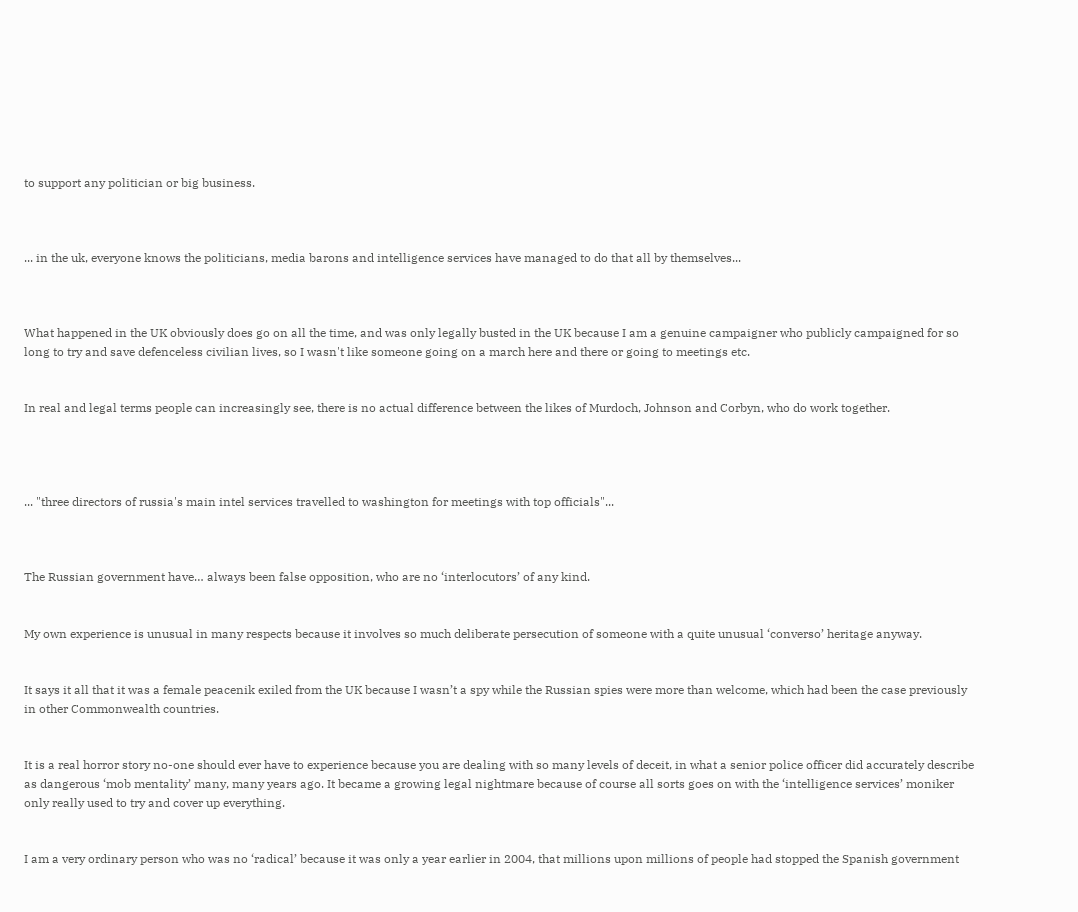to support any politician or big business.



... in the uk, everyone knows the politicians, media barons and intelligence services have managed to do that all by themselves...



What happened in the UK obviously does go on all the time, and was only legally busted in the UK because I am a genuine campaigner who publicly campaigned for so long to try and save defenceless civilian lives, so I wasn't like someone going on a march here and there or going to meetings etc.


In real and legal terms people can increasingly see, there is no actual difference between the likes of Murdoch, Johnson and Corbyn, who do work together.




... "three directors of russia's main intel services travelled to washington for meetings with top officials"...



The Russian government have… always been false opposition, who are no ‘interlocutors’ of any kind.


My own experience is unusual in many respects because it involves so much deliberate persecution of someone with a quite unusual ‘converso’ heritage anyway.


It says it all that it was a female peacenik exiled from the UK because I wasn’t a spy while the Russian spies were more than welcome, which had been the case previously in other Commonwealth countries.


It is a real horror story no-one should ever have to experience because you are dealing with so many levels of deceit, in what a senior police officer did accurately describe as dangerous ‘mob mentality’ many, many years ago. It became a growing legal nightmare because of course all sorts goes on with the ‘intelligence services’ moniker only really used to try and cover up everything.


I am a very ordinary person who was no ‘radical’ because it was only a year earlier in 2004, that millions upon millions of people had stopped the Spanish government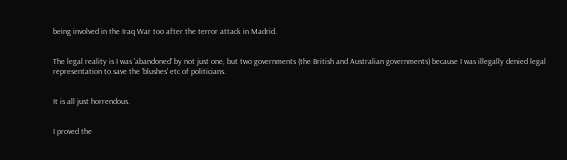being involved in the Iraq War too after the terror attack in Madrid.


The legal reality is I was 'abandoned' by not just one, but two governments (the British and Australian governments) because I was illegally denied legal representation to save the 'blushes' etc of politicians.


It is all just horrendous.


I proved the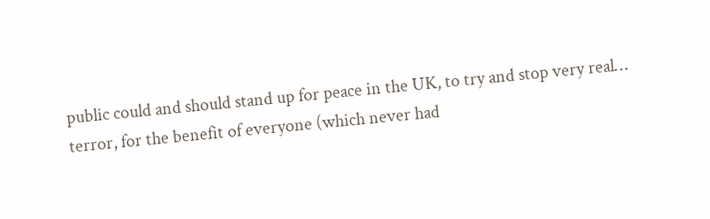public could and should stand up for peace in the UK, to try and stop very real… terror, for the benefit of everyone (which never had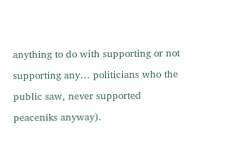anything to do with supporting or not supporting any… politicians who the public saw, never supported peaceniks anyway).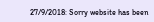27/9/2018: Sorry website has been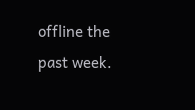offline the past week.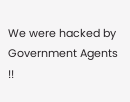We were hacked by Government Agents !!